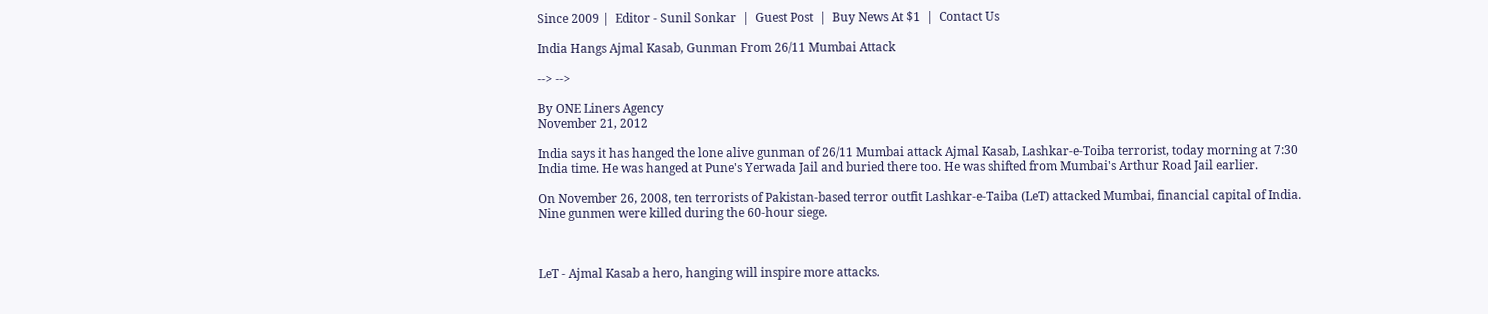Since 2009 |  Editor - Sunil Sonkar  |  Guest Post  |  Buy News At $1  |  Contact Us

India Hangs Ajmal Kasab, Gunman From 26/11 Mumbai Attack

--> -->

By ONE Liners Agency
November 21, 2012

India says it has hanged the lone alive gunman of 26/11 Mumbai attack Ajmal Kasab, Lashkar-e-Toiba terrorist, today morning at 7:30 India time. He was hanged at Pune's Yerwada Jail and buried there too. He was shifted from Mumbai's Arthur Road Jail earlier.

On November 26, 2008, ten terrorists of Pakistan-based terror outfit Lashkar-e-Taiba (LeT) attacked Mumbai, financial capital of India. Nine gunmen were killed during the 60-hour siege.



LeT - Ajmal Kasab a hero, hanging will inspire more attacks.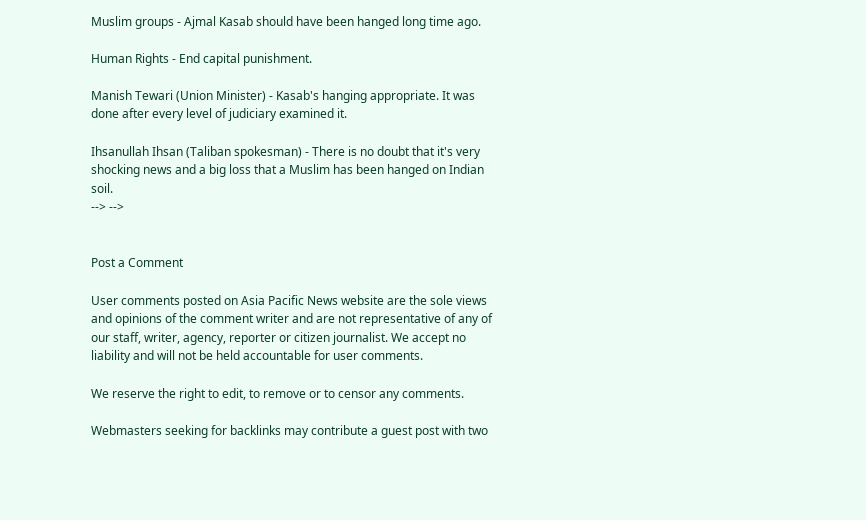Muslim groups - Ajmal Kasab should have been hanged long time ago.

Human Rights - End capital punishment.

Manish Tewari (Union Minister) - Kasab's hanging appropriate. It was done after every level of judiciary examined it.

Ihsanullah Ihsan (Taliban spokesman) - There is no doubt that it's very shocking news and a big loss that a Muslim has been hanged on Indian soil.
--> -->


Post a Comment

User comments posted on Asia Pacific News website are the sole views and opinions of the comment writer and are not representative of any of our staff, writer, agency, reporter or citizen journalist. We accept no liability and will not be held accountable for user comments.

We reserve the right to edit, to remove or to censor any comments.

Webmasters seeking for backlinks may contribute a guest post with two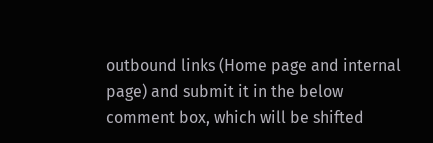outbound links (Home page and internal page) and submit it in the below comment box, which will be shifted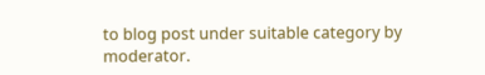to blog post under suitable category by moderator.